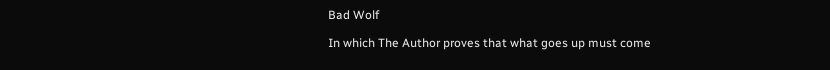Bad Wolf

In which The Author proves that what goes up must come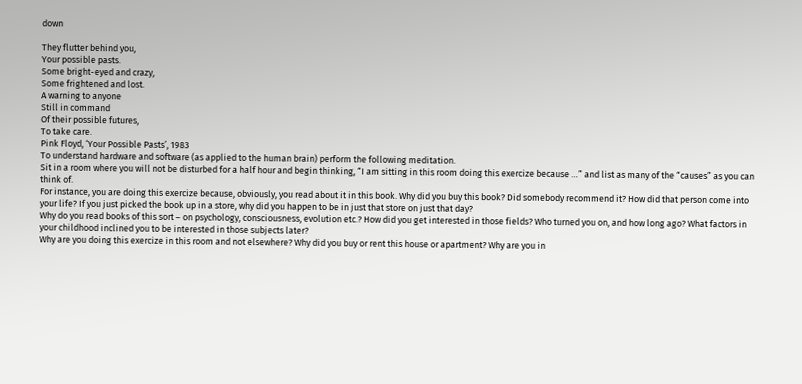down

They flutter behind you,
Your possible pasts.
Some bright-eyed and crazy,
Some frightened and lost.
A warning to anyone
Still in command
Of their possible futures,
To take care.
Pink Floyd, ‘Your Possible Pasts’, 1983
To understand hardware and software (as applied to the human brain) perform the following meditation.
Sit in a room where you will not be disturbed for a half hour and begin thinking, “I am sitting in this room doing this exercize because …” and list as many of the “causes” as you can think of.
For instance, you are doing this exercize because, obviously, you read about it in this book. Why did you buy this book? Did somebody recommend it? How did that person come into your life? If you just picked the book up in a store, why did you happen to be in just that store on just that day?
Why do you read books of this sort – on psychology, consciousness, evolution etc.? How did you get interested in those fields? Who turned you on, and how long ago? What factors in your childhood inclined you to be interested in those subjects later?
Why are you doing this exercize in this room and not elsewhere? Why did you buy or rent this house or apartment? Why are you in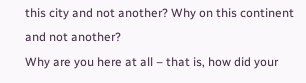this city and not another? Why on this continent and not another?
Why are you here at all – that is, how did your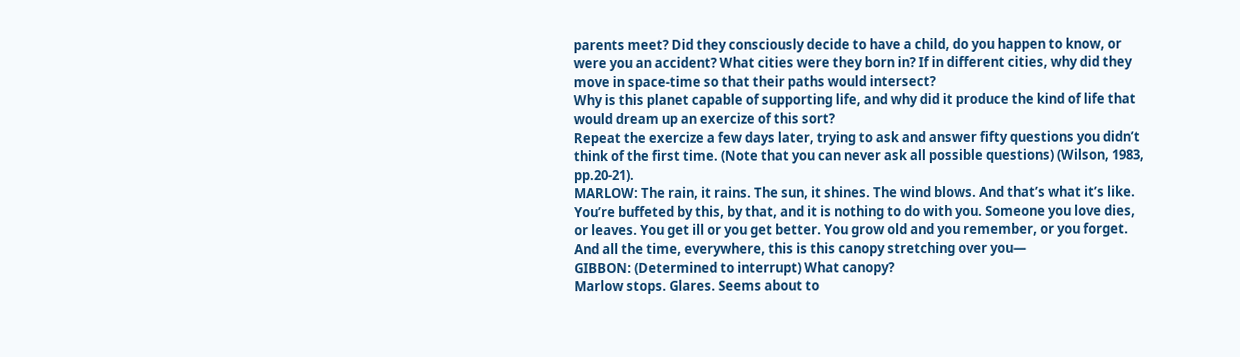parents meet? Did they consciously decide to have a child, do you happen to know, or were you an accident? What cities were they born in? If in different cities, why did they move in space-time so that their paths would intersect?
Why is this planet capable of supporting life, and why did it produce the kind of life that would dream up an exercize of this sort?
Repeat the exercize a few days later, trying to ask and answer fifty questions you didn’t think of the first time. (Note that you can never ask all possible questions) (Wilson, 1983, pp.20-21).
MARLOW: The rain, it rains. The sun, it shines. The wind blows. And that’s what it’s like. You’re buffeted by this, by that, and it is nothing to do with you. Someone you love dies, or leaves. You get ill or you get better. You grow old and you remember, or you forget. And all the time, everywhere, this is this canopy stretching over you—
GIBBON: (Determined to interrupt) What canopy?
Marlow stops. Glares. Seems about to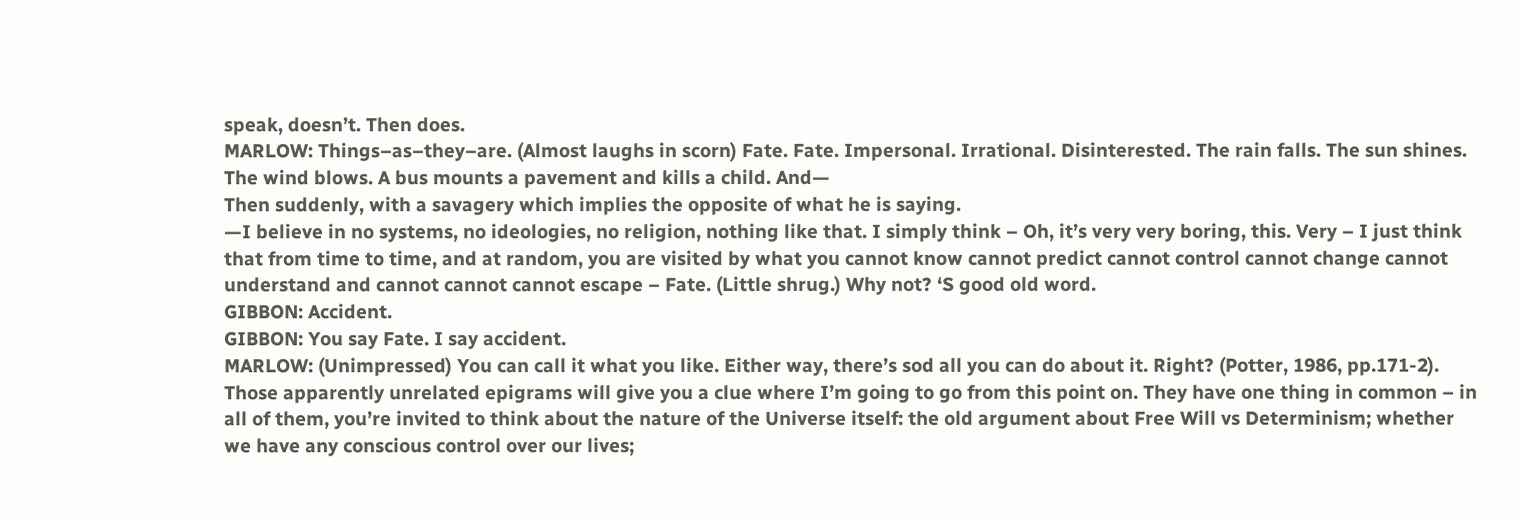speak, doesn’t. Then does.
MARLOW: Things–as–they–are. (Almost laughs in scorn) Fate. Fate. Impersonal. Irrational. Disinterested. The rain falls. The sun shines. The wind blows. A bus mounts a pavement and kills a child. And—
Then suddenly, with a savagery which implies the opposite of what he is saying.
—I believe in no systems, no ideologies, no religion, nothing like that. I simply think – Oh, it’s very very boring, this. Very – I just think that from time to time, and at random, you are visited by what you cannot know cannot predict cannot control cannot change cannot understand and cannot cannot cannot escape – Fate. (Little shrug.) Why not? ‘S good old word.
GIBBON: Accident.
GIBBON: You say Fate. I say accident.
MARLOW: (Unimpressed) You can call it what you like. Either way, there’s sod all you can do about it. Right? (Potter, 1986, pp.171-2).
Those apparently unrelated epigrams will give you a clue where I’m going to go from this point on. They have one thing in common – in all of them, you’re invited to think about the nature of the Universe itself: the old argument about Free Will vs Determinism; whether we have any conscious control over our lives;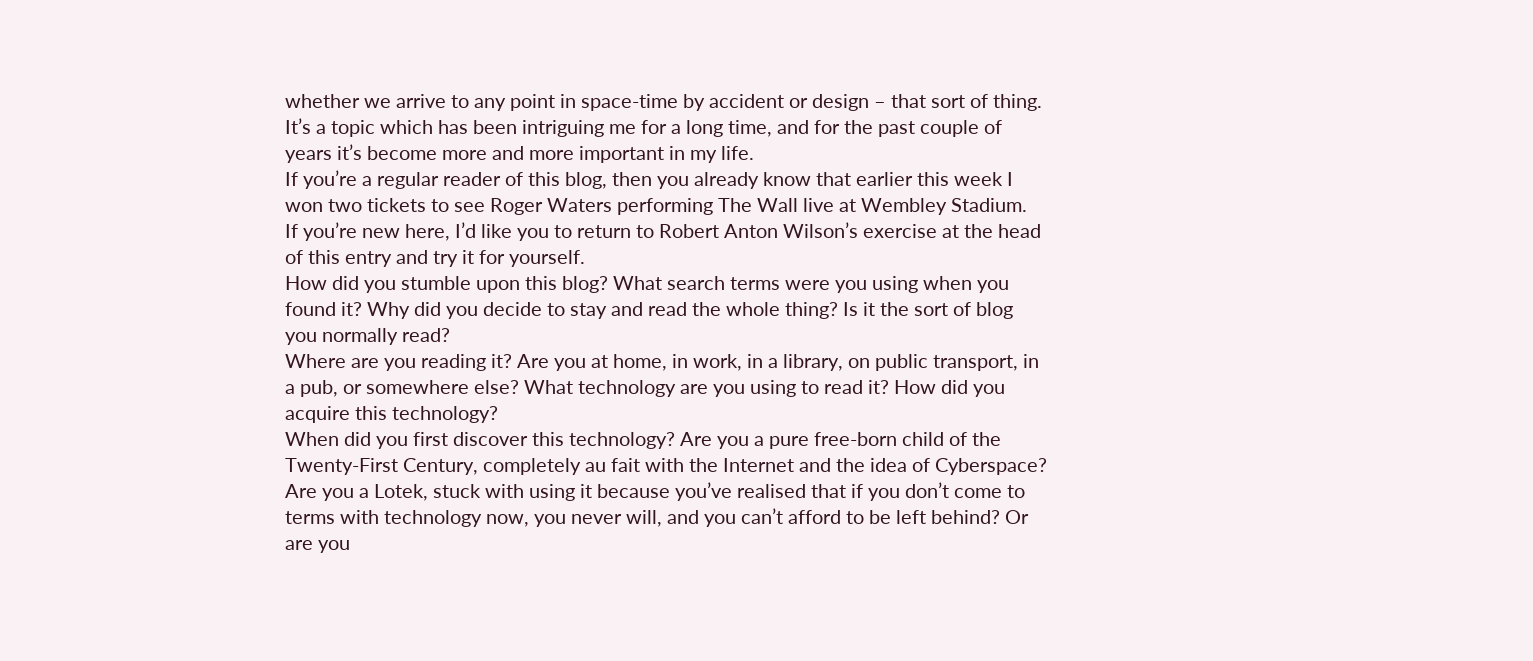whether we arrive to any point in space-time by accident or design – that sort of thing. It’s a topic which has been intriguing me for a long time, and for the past couple of years it’s become more and more important in my life.
If you’re a regular reader of this blog, then you already know that earlier this week I won two tickets to see Roger Waters performing The Wall live at Wembley Stadium.
If you’re new here, I’d like you to return to Robert Anton Wilson’s exercise at the head of this entry and try it for yourself.
How did you stumble upon this blog? What search terms were you using when you found it? Why did you decide to stay and read the whole thing? Is it the sort of blog you normally read?
Where are you reading it? Are you at home, in work, in a library, on public transport, in a pub, or somewhere else? What technology are you using to read it? How did you acquire this technology?
When did you first discover this technology? Are you a pure free-born child of the Twenty-First Century, completely au fait with the Internet and the idea of Cyberspace? Are you a Lotek, stuck with using it because you’ve realised that if you don’t come to terms with technology now, you never will, and you can’t afford to be left behind? Or are you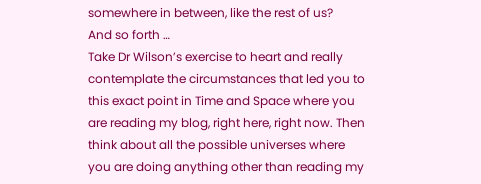somewhere in between, like the rest of us?
And so forth …
Take Dr Wilson’s exercise to heart and really contemplate the circumstances that led you to this exact point in Time and Space where you are reading my blog, right here, right now. Then think about all the possible universes where you are doing anything other than reading my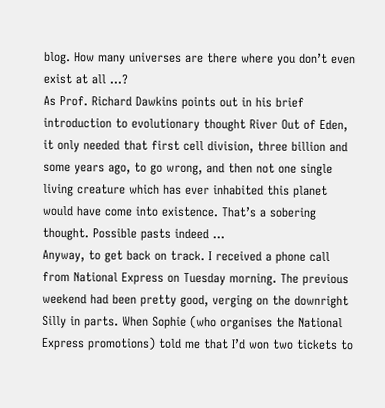blog. How many universes are there where you don’t even exist at all …?
As Prof. Richard Dawkins points out in his brief introduction to evolutionary thought River Out of Eden, it only needed that first cell division, three billion and some years ago, to go wrong, and then not one single living creature which has ever inhabited this planet would have come into existence. That’s a sobering thought. Possible pasts indeed …
Anyway, to get back on track. I received a phone call from National Express on Tuesday morning. The previous weekend had been pretty good, verging on the downright Silly in parts. When Sophie (who organises the National Express promotions) told me that I’d won two tickets to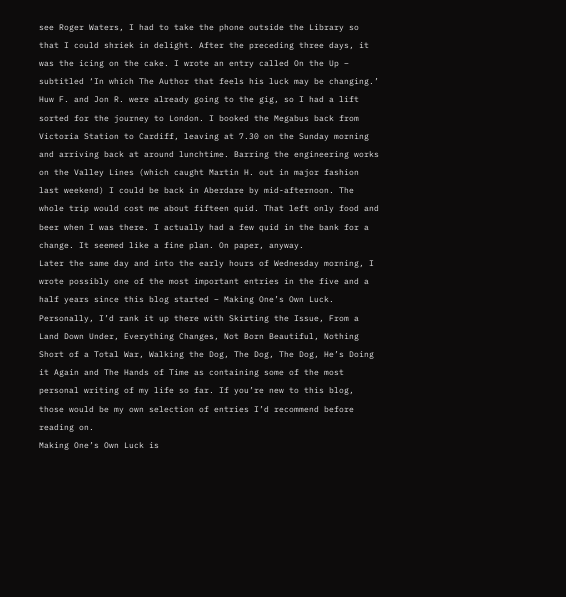see Roger Waters, I had to take the phone outside the Library so that I could shriek in delight. After the preceding three days, it was the icing on the cake. I wrote an entry called On the Up – subtitled ‘In which The Author that feels his luck may be changing.’
Huw F. and Jon R. were already going to the gig, so I had a lift sorted for the journey to London. I booked the Megabus back from Victoria Station to Cardiff, leaving at 7.30 on the Sunday morning and arriving back at around lunchtime. Barring the engineering works on the Valley Lines (which caught Martin H. out in major fashion last weekend) I could be back in Aberdare by mid-afternoon. The whole trip would cost me about fifteen quid. That left only food and beer when I was there. I actually had a few quid in the bank for a change. It seemed like a fine plan. On paper, anyway.
Later the same day and into the early hours of Wednesday morning, I wrote possibly one of the most important entries in the five and a half years since this blog started – Making One’s Own Luck.
Personally, I’d rank it up there with Skirting the Issue, From a Land Down Under, Everything Changes, Not Born Beautiful, Nothing Short of a Total War, Walking the Dog, The Dog, The Dog, He’s Doing it Again and The Hands of Time as containing some of the most personal writing of my life so far. If you’re new to this blog, those would be my own selection of entries I’d recommend before reading on.
Making One’s Own Luck is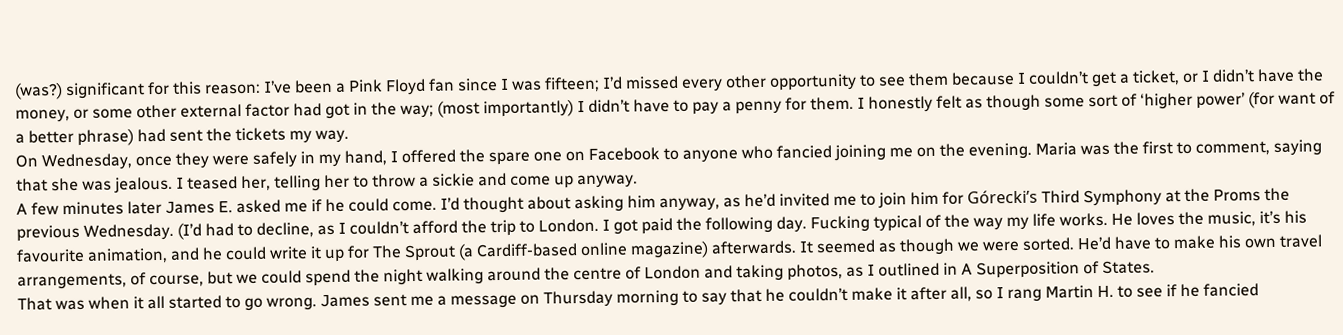(was?) significant for this reason: I’ve been a Pink Floyd fan since I was fifteen; I’d missed every other opportunity to see them because I couldn’t get a ticket, or I didn’t have the money, or some other external factor had got in the way; (most importantly) I didn’t have to pay a penny for them. I honestly felt as though some sort of ‘higher power’ (for want of a better phrase) had sent the tickets my way.
On Wednesday, once they were safely in my hand, I offered the spare one on Facebook to anyone who fancied joining me on the evening. Maria was the first to comment, saying that she was jealous. I teased her, telling her to throw a sickie and come up anyway.
A few minutes later James E. asked me if he could come. I’d thought about asking him anyway, as he’d invited me to join him for Górecki’s Third Symphony at the Proms the previous Wednesday. (I’d had to decline, as I couldn’t afford the trip to London. I got paid the following day. Fucking typical of the way my life works. He loves the music, it’s his favourite animation, and he could write it up for The Sprout (a Cardiff-based online magazine) afterwards. It seemed as though we were sorted. He’d have to make his own travel arrangements, of course, but we could spend the night walking around the centre of London and taking photos, as I outlined in A Superposition of States.
That was when it all started to go wrong. James sent me a message on Thursday morning to say that he couldn’t make it after all, so I rang Martin H. to see if he fancied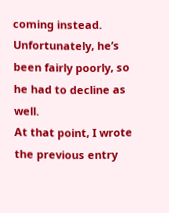coming instead. Unfortunately, he’s been fairly poorly, so he had to decline as well.
At that point, I wrote the previous entry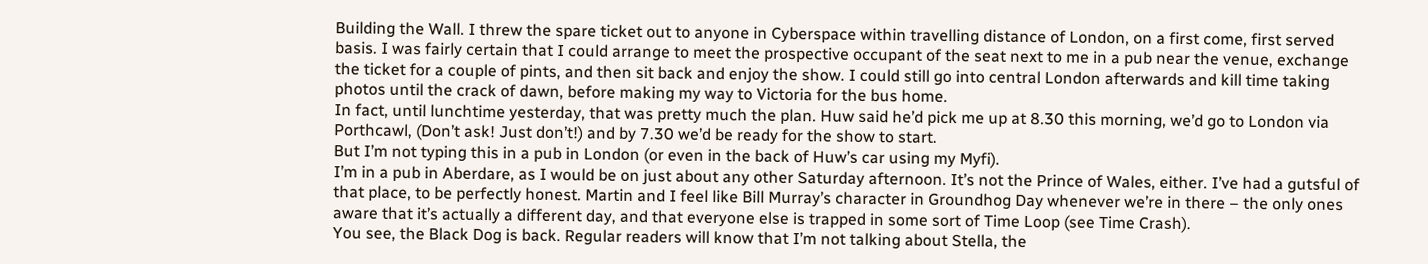Building the Wall. I threw the spare ticket out to anyone in Cyberspace within travelling distance of London, on a first come, first served basis. I was fairly certain that I could arrange to meet the prospective occupant of the seat next to me in a pub near the venue, exchange the ticket for a couple of pints, and then sit back and enjoy the show. I could still go into central London afterwards and kill time taking photos until the crack of dawn, before making my way to Victoria for the bus home.
In fact, until lunchtime yesterday, that was pretty much the plan. Huw said he’d pick me up at 8.30 this morning, we’d go to London via Porthcawl, (Don’t ask! Just don’t!) and by 7.30 we’d be ready for the show to start.
But I’m not typing this in a pub in London (or even in the back of Huw’s car using my Myfi).
I’m in a pub in Aberdare, as I would be on just about any other Saturday afternoon. It’s not the Prince of Wales, either. I’ve had a gutsful of that place, to be perfectly honest. Martin and I feel like Bill Murray’s character in Groundhog Day whenever we’re in there – the only ones aware that it’s actually a different day, and that everyone else is trapped in some sort of Time Loop (see Time Crash).
You see, the Black Dog is back. Regular readers will know that I’m not talking about Stella, the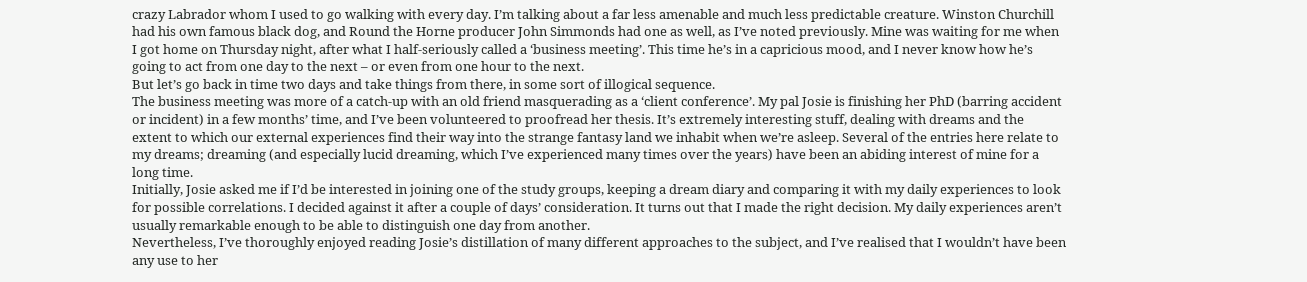crazy Labrador whom I used to go walking with every day. I’m talking about a far less amenable and much less predictable creature. Winston Churchill had his own famous black dog, and Round the Horne producer John Simmonds had one as well, as I’ve noted previously. Mine was waiting for me when I got home on Thursday night, after what I half-seriously called a ‘business meeting’. This time he’s in a capricious mood, and I never know how he’s going to act from one day to the next – or even from one hour to the next.
But let’s go back in time two days and take things from there, in some sort of illogical sequence.
The business meeting was more of a catch-up with an old friend masquerading as a ‘client conference’. My pal Josie is finishing her PhD (barring accident or incident) in a few months’ time, and I’ve been volunteered to proofread her thesis. It’s extremely interesting stuff, dealing with dreams and the extent to which our external experiences find their way into the strange fantasy land we inhabit when we’re asleep. Several of the entries here relate to my dreams; dreaming (and especially lucid dreaming, which I’ve experienced many times over the years) have been an abiding interest of mine for a long time.
Initially, Josie asked me if I’d be interested in joining one of the study groups, keeping a dream diary and comparing it with my daily experiences to look for possible correlations. I decided against it after a couple of days’ consideration. It turns out that I made the right decision. My daily experiences aren’t usually remarkable enough to be able to distinguish one day from another.
Nevertheless, I’ve thoroughly enjoyed reading Josie’s distillation of many different approaches to the subject, and I’ve realised that I wouldn’t have been any use to her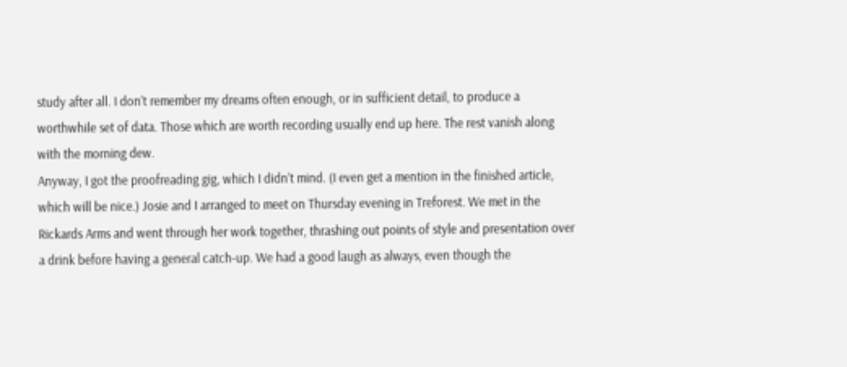study after all. I don’t remember my dreams often enough, or in sufficient detail, to produce a worthwhile set of data. Those which are worth recording usually end up here. The rest vanish along with the morning dew.
Anyway, I got the proofreading gig, which I didn’t mind. (I even get a mention in the finished article, which will be nice.) Josie and I arranged to meet on Thursday evening in Treforest. We met in the Rickards Arms and went through her work together, thrashing out points of style and presentation over a drink before having a general catch-up. We had a good laugh as always, even though the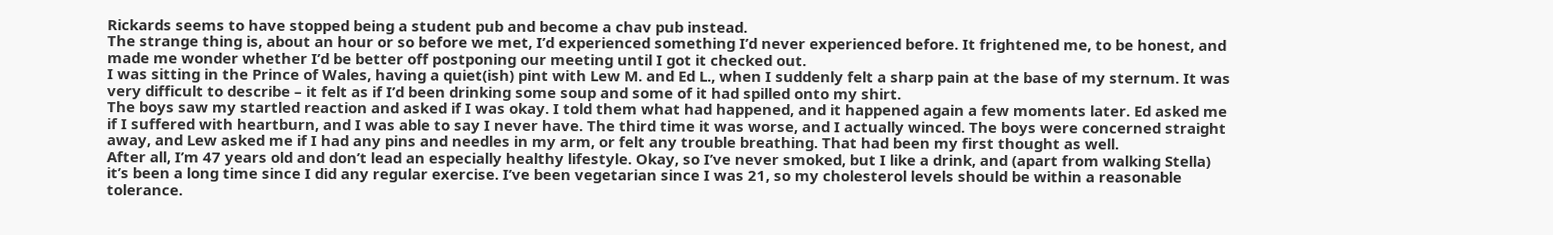Rickards seems to have stopped being a student pub and become a chav pub instead.
The strange thing is, about an hour or so before we met, I’d experienced something I’d never experienced before. It frightened me, to be honest, and made me wonder whether I’d be better off postponing our meeting until I got it checked out.
I was sitting in the Prince of Wales, having a quiet(ish) pint with Lew M. and Ed L., when I suddenly felt a sharp pain at the base of my sternum. It was very difficult to describe – it felt as if I’d been drinking some soup and some of it had spilled onto my shirt.
The boys saw my startled reaction and asked if I was okay. I told them what had happened, and it happened again a few moments later. Ed asked me if I suffered with heartburn, and I was able to say I never have. The third time it was worse, and I actually winced. The boys were concerned straight away, and Lew asked me if I had any pins and needles in my arm, or felt any trouble breathing. That had been my first thought as well.
After all, I’m 47 years old and don’t lead an especially healthy lifestyle. Okay, so I’ve never smoked, but I like a drink, and (apart from walking Stella) it’s been a long time since I did any regular exercise. I’ve been vegetarian since I was 21, so my cholesterol levels should be within a reasonable tolerance.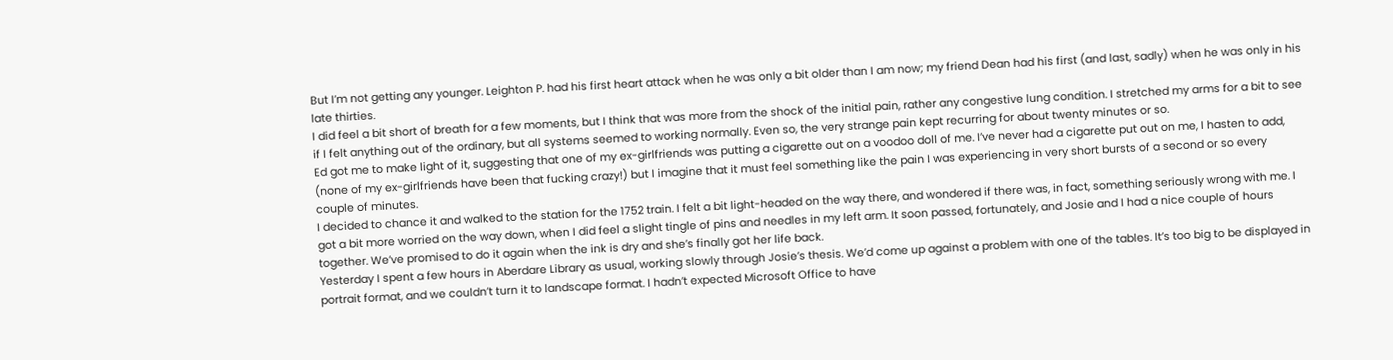But I’m not getting any younger. Leighton P. had his first heart attack when he was only a bit older than I am now; my friend Dean had his first (and last, sadly) when he was only in his late thirties.
I did feel a bit short of breath for a few moments, but I think that was more from the shock of the initial pain, rather any congestive lung condition. I stretched my arms for a bit to see if I felt anything out of the ordinary, but all systems seemed to working normally. Even so, the very strange pain kept recurring for about twenty minutes or so.
Ed got me to make light of it, suggesting that one of my ex-girlfriends was putting a cigarette out on a voodoo doll of me. I’ve never had a cigarette put out on me, I hasten to add, (none of my ex-girlfriends have been that fucking crazy!) but I imagine that it must feel something like the pain I was experiencing in very short bursts of a second or so every couple of minutes.
I decided to chance it and walked to the station for the 1752 train. I felt a bit light-headed on the way there, and wondered if there was, in fact, something seriously wrong with me. I got a bit more worried on the way down, when I did feel a slight tingle of pins and needles in my left arm. It soon passed, fortunately, and Josie and I had a nice couple of hours together. We’ve promised to do it again when the ink is dry and she’s finally got her life back.
Yesterday I spent a few hours in Aberdare Library as usual, working slowly through Josie’s thesis. We’d come up against a problem with one of the tables. It’s too big to be displayed in portrait format, and we couldn’t turn it to landscape format. I hadn’t expected Microsoft Office to have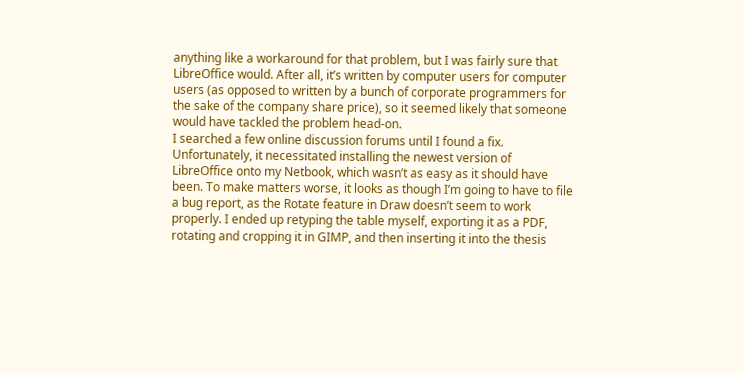anything like a workaround for that problem, but I was fairly sure that LibreOffice would. After all, it’s written by computer users for computer users (as opposed to written by a bunch of corporate programmers for the sake of the company share price), so it seemed likely that someone would have tackled the problem head-on.
I searched a few online discussion forums until I found a fix. Unfortunately, it necessitated installing the newest version of LibreOffice onto my Netbook, which wasn’t as easy as it should have been. To make matters worse, it looks as though I’m going to have to file a bug report, as the Rotate feature in Draw doesn’t seem to work properly. I ended up retyping the table myself, exporting it as a PDF, rotating and cropping it in GIMP, and then inserting it into the thesis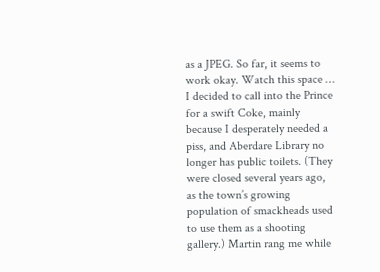as a JPEG. So far, it seems to work okay. Watch this space …
I decided to call into the Prince for a swift Coke, mainly because I desperately needed a piss, and Aberdare Library no longer has public toilets. (They were closed several years ago, as the town’s growing population of smackheads used to use them as a shooting gallery.) Martin rang me while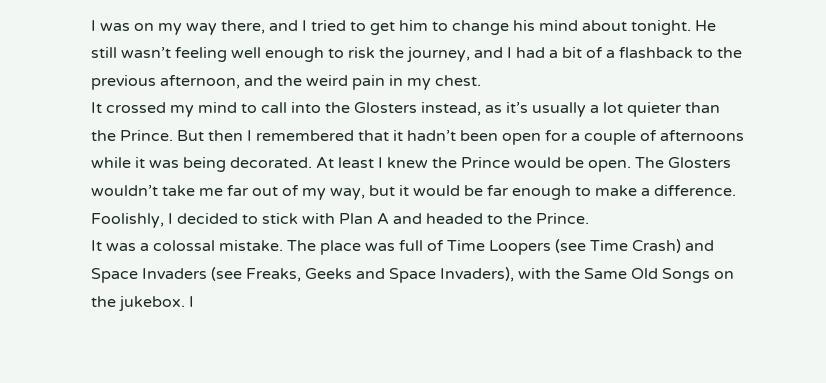I was on my way there, and I tried to get him to change his mind about tonight. He still wasn’t feeling well enough to risk the journey, and I had a bit of a flashback to the previous afternoon, and the weird pain in my chest.
It crossed my mind to call into the Glosters instead, as it’s usually a lot quieter than the Prince. But then I remembered that it hadn’t been open for a couple of afternoons while it was being decorated. At least I knew the Prince would be open. The Glosters wouldn’t take me far out of my way, but it would be far enough to make a difference. Foolishly, I decided to stick with Plan A and headed to the Prince.
It was a colossal mistake. The place was full of Time Loopers (see Time Crash) and Space Invaders (see Freaks, Geeks and Space Invaders), with the Same Old Songs on the jukebox. I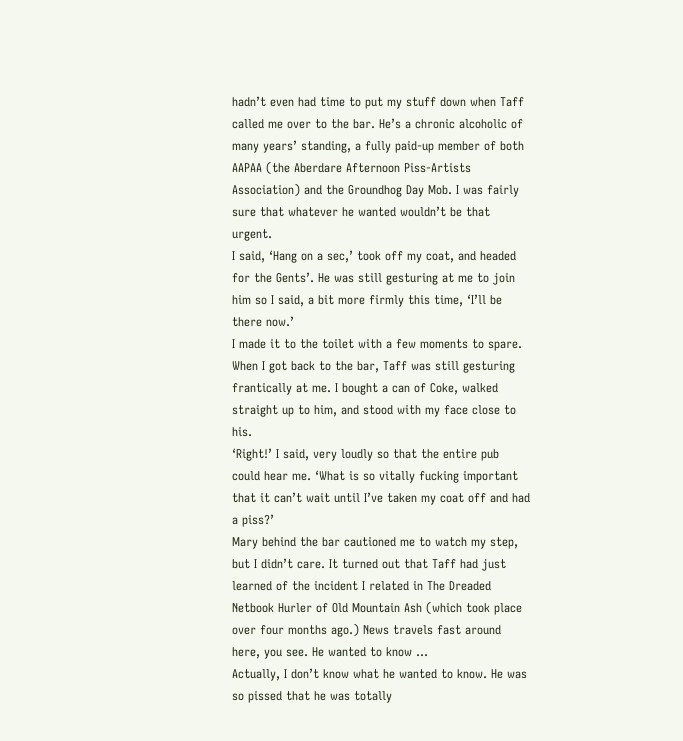hadn’t even had time to put my stuff down when Taff called me over to the bar. He’s a chronic alcoholic of many years’ standing, a fully paid-up member of both AAPAA (the Aberdare Afternoon Piss-Artists Association) and the Groundhog Day Mob. I was fairly sure that whatever he wanted wouldn’t be that urgent.
I said, ‘Hang on a sec,’ took off my coat, and headed for the Gents’. He was still gesturing at me to join him so I said, a bit more firmly this time, ‘I’ll be there now.’
I made it to the toilet with a few moments to spare. When I got back to the bar, Taff was still gesturing frantically at me. I bought a can of Coke, walked straight up to him, and stood with my face close to his.
‘Right!’ I said, very loudly so that the entire pub could hear me. ‘What is so vitally fucking important that it can’t wait until I’ve taken my coat off and had a piss?’
Mary behind the bar cautioned me to watch my step, but I didn’t care. It turned out that Taff had just learned of the incident I related in The Dreaded Netbook Hurler of Old Mountain Ash (which took place over four months ago.) News travels fast around here, you see. He wanted to know …
Actually, I don’t know what he wanted to know. He was so pissed that he was totally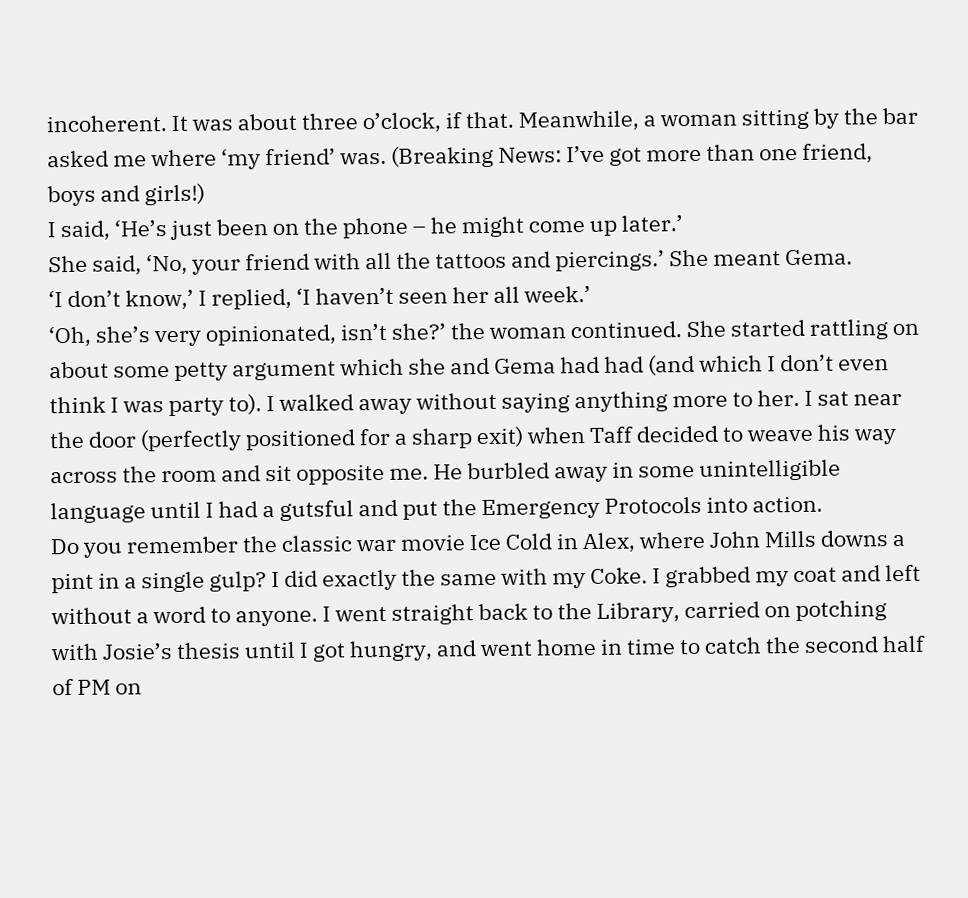incoherent. It was about three o’clock, if that. Meanwhile, a woman sitting by the bar asked me where ‘my friend’ was. (Breaking News: I’ve got more than one friend, boys and girls!)
I said, ‘He’s just been on the phone – he might come up later.’
She said, ‘No, your friend with all the tattoos and piercings.’ She meant Gema.
‘I don’t know,’ I replied, ‘I haven’t seen her all week.’
‘Oh, she’s very opinionated, isn’t she?’ the woman continued. She started rattling on about some petty argument which she and Gema had had (and which I don’t even think I was party to). I walked away without saying anything more to her. I sat near the door (perfectly positioned for a sharp exit) when Taff decided to weave his way across the room and sit opposite me. He burbled away in some unintelligible language until I had a gutsful and put the Emergency Protocols into action.
Do you remember the classic war movie Ice Cold in Alex, where John Mills downs a pint in a single gulp? I did exactly the same with my Coke. I grabbed my coat and left without a word to anyone. I went straight back to the Library, carried on potching with Josie’s thesis until I got hungry, and went home in time to catch the second half of PM on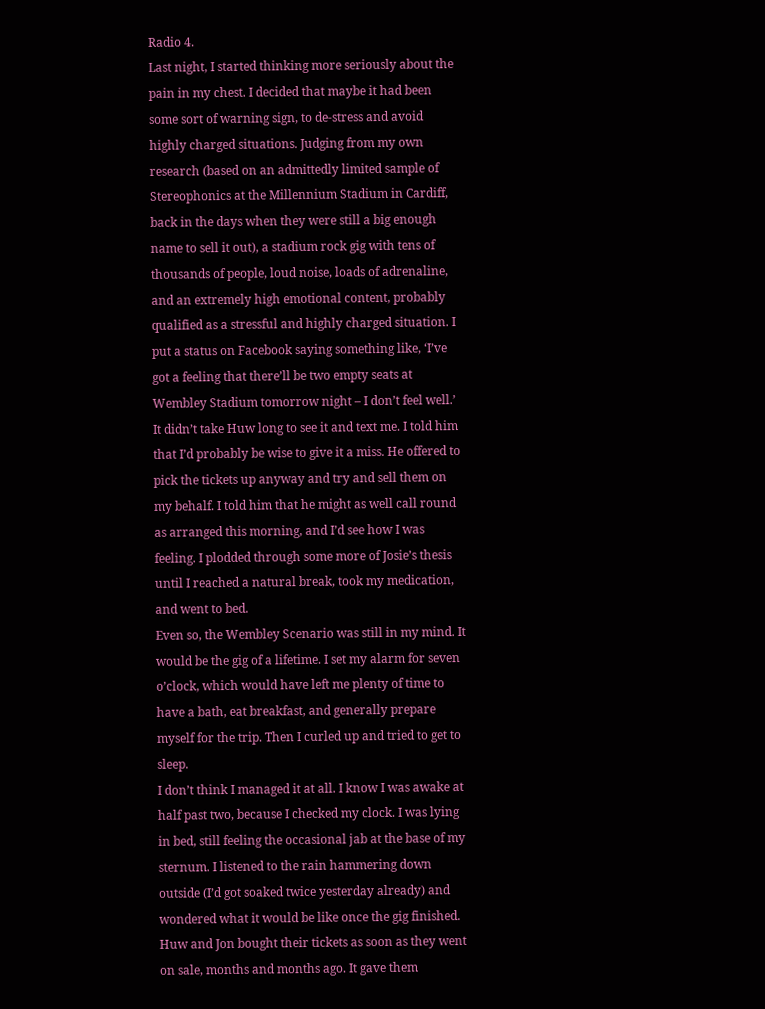Radio 4.
Last night, I started thinking more seriously about the pain in my chest. I decided that maybe it had been some sort of warning sign, to de-stress and avoid highly charged situations. Judging from my own research (based on an admittedly limited sample of Stereophonics at the Millennium Stadium in Cardiff, back in the days when they were still a big enough name to sell it out), a stadium rock gig with tens of thousands of people, loud noise, loads of adrenaline, and an extremely high emotional content, probably qualified as a stressful and highly charged situation. I put a status on Facebook saying something like, ‘I’ve got a feeling that there’ll be two empty seats at Wembley Stadium tomorrow night – I don’t feel well.’
It didn’t take Huw long to see it and text me. I told him that I’d probably be wise to give it a miss. He offered to pick the tickets up anyway and try and sell them on my behalf. I told him that he might as well call round as arranged this morning, and I’d see how I was feeling. I plodded through some more of Josie’s thesis until I reached a natural break, took my medication, and went to bed.
Even so, the Wembley Scenario was still in my mind. It would be the gig of a lifetime. I set my alarm for seven o’clock, which would have left me plenty of time to have a bath, eat breakfast, and generally prepare myself for the trip. Then I curled up and tried to get to sleep.
I don’t think I managed it at all. I know I was awake at half past two, because I checked my clock. I was lying in bed, still feeling the occasional jab at the base of my sternum. I listened to the rain hammering down outside (I’d got soaked twice yesterday already) and wondered what it would be like once the gig finished.
Huw and Jon bought their tickets as soon as they went on sale, months and months ago. It gave them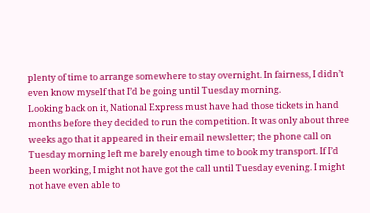plenty of time to arrange somewhere to stay overnight. In fairness, I didn’t even know myself that I’d be going until Tuesday morning.
Looking back on it, National Express must have had those tickets in hand months before they decided to run the competition. It was only about three weeks ago that it appeared in their email newsletter; the phone call on Tuesday morning left me barely enough time to book my transport. If I’d been working, I might not have got the call until Tuesday evening. I might not have even able to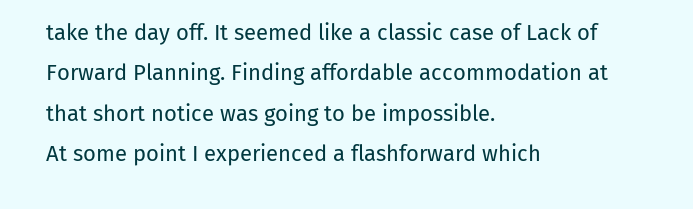take the day off. It seemed like a classic case of Lack of Forward Planning. Finding affordable accommodation at that short notice was going to be impossible.
At some point I experienced a flashforward which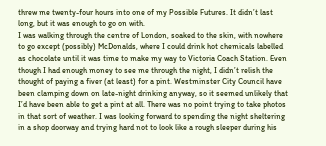threw me twenty-four hours into one of my Possible Futures. It didn’t last long, but it was enough to go on with.
I was walking through the centre of London, soaked to the skin, with nowhere to go except (possibly) McDonalds, where I could drink hot chemicals labelled as chocolate until it was time to make my way to Victoria Coach Station. Even though I had enough money to see me through the night, I didn’t relish the thought of paying a fiver (at least) for a pint. Westminster City Council have been clamping down on late-night drinking anyway, so it seemed unlikely that I’d have been able to get a pint at all. There was no point trying to take photos in that sort of weather. I was looking forward to spending the night sheltering in a shop doorway and trying hard not to look like a rough sleeper during his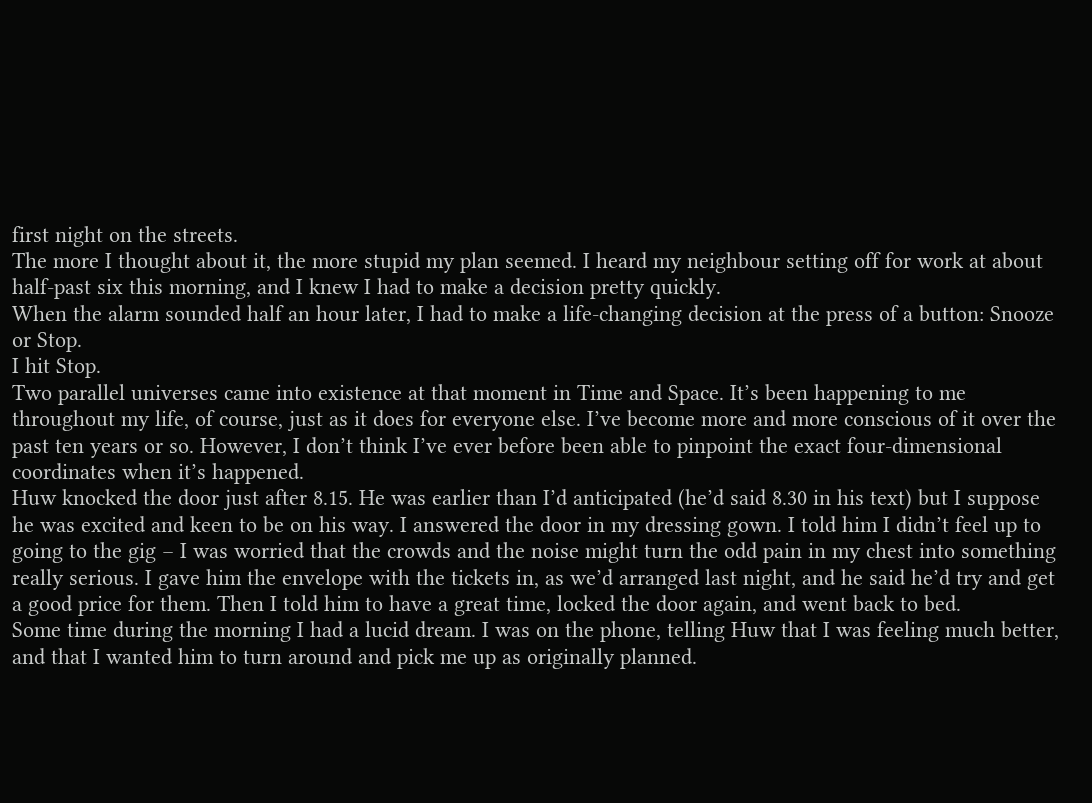first night on the streets.
The more I thought about it, the more stupid my plan seemed. I heard my neighbour setting off for work at about half-past six this morning, and I knew I had to make a decision pretty quickly.
When the alarm sounded half an hour later, I had to make a life-changing decision at the press of a button: Snooze or Stop.
I hit Stop.
Two parallel universes came into existence at that moment in Time and Space. It’s been happening to me throughout my life, of course, just as it does for everyone else. I’ve become more and more conscious of it over the past ten years or so. However, I don’t think I’ve ever before been able to pinpoint the exact four-dimensional coordinates when it’s happened.
Huw knocked the door just after 8.15. He was earlier than I’d anticipated (he’d said 8.30 in his text) but I suppose he was excited and keen to be on his way. I answered the door in my dressing gown. I told him I didn’t feel up to going to the gig – I was worried that the crowds and the noise might turn the odd pain in my chest into something really serious. I gave him the envelope with the tickets in, as we’d arranged last night, and he said he’d try and get a good price for them. Then I told him to have a great time, locked the door again, and went back to bed.
Some time during the morning I had a lucid dream. I was on the phone, telling Huw that I was feeling much better, and that I wanted him to turn around and pick me up as originally planned.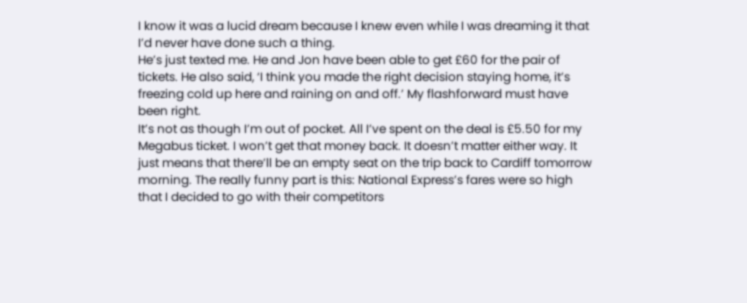I know it was a lucid dream because I knew even while I was dreaming it that I’d never have done such a thing.
He’s just texted me. He and Jon have been able to get £60 for the pair of tickets. He also said, ‘I think you made the right decision staying home, it’s freezing cold up here and raining on and off.’ My flashforward must have been right.
It’s not as though I’m out of pocket. All I’ve spent on the deal is £5.50 for my Megabus ticket. I won’t get that money back. It doesn’t matter either way. It just means that there’ll be an empty seat on the trip back to Cardiff tomorrow morning. The really funny part is this: National Express’s fares were so high that I decided to go with their competitors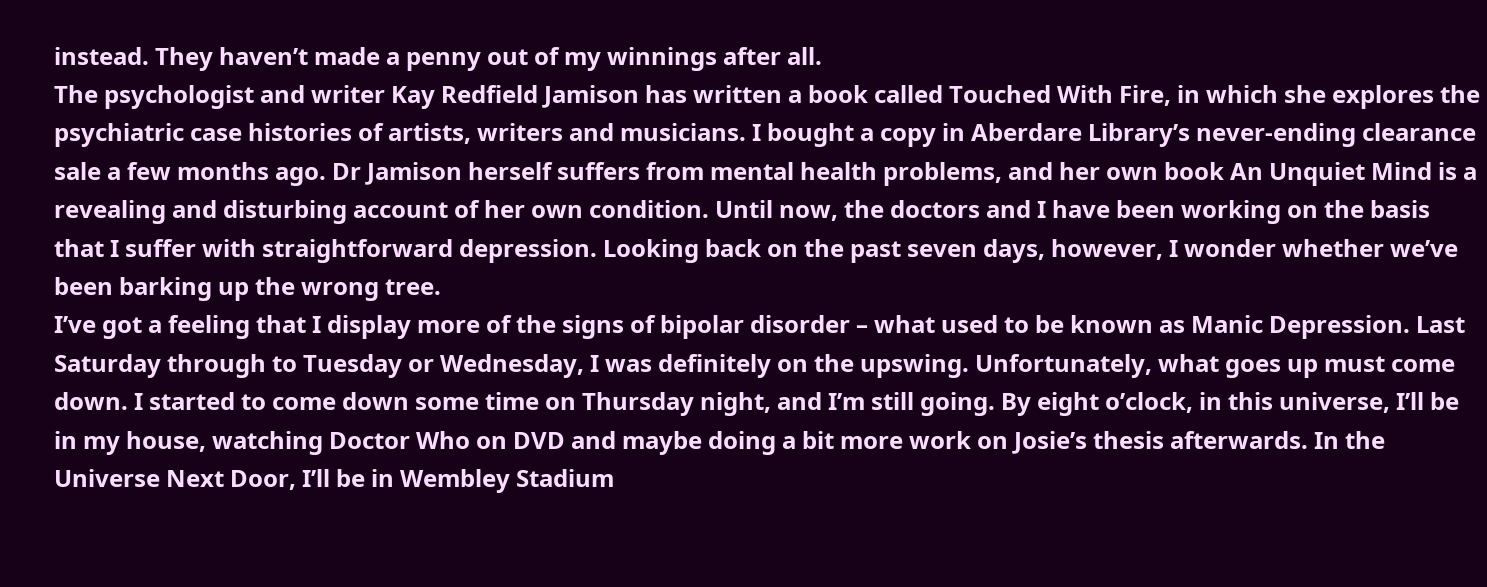instead. They haven’t made a penny out of my winnings after all.
The psychologist and writer Kay Redfield Jamison has written a book called Touched With Fire, in which she explores the psychiatric case histories of artists, writers and musicians. I bought a copy in Aberdare Library’s never-ending clearance sale a few months ago. Dr Jamison herself suffers from mental health problems, and her own book An Unquiet Mind is a revealing and disturbing account of her own condition. Until now, the doctors and I have been working on the basis that I suffer with straightforward depression. Looking back on the past seven days, however, I wonder whether we’ve been barking up the wrong tree.
I’ve got a feeling that I display more of the signs of bipolar disorder – what used to be known as Manic Depression. Last Saturday through to Tuesday or Wednesday, I was definitely on the upswing. Unfortunately, what goes up must come down. I started to come down some time on Thursday night, and I’m still going. By eight o’clock, in this universe, I’ll be in my house, watching Doctor Who on DVD and maybe doing a bit more work on Josie’s thesis afterwards. In the Universe Next Door, I’ll be in Wembley Stadium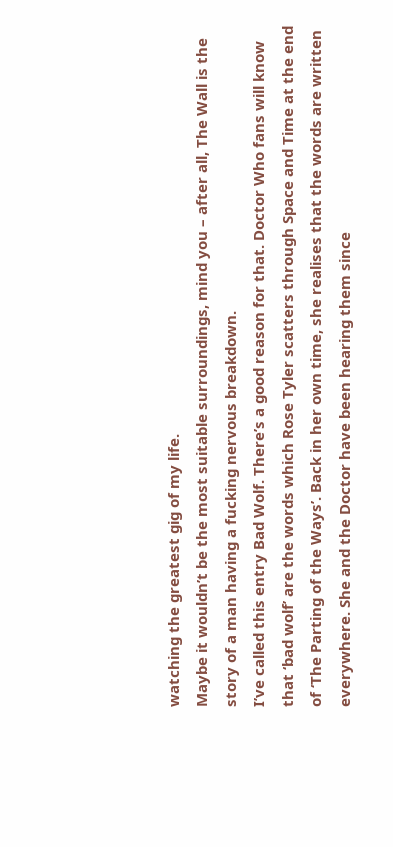watching the greatest gig of my life.
Maybe it wouldn’t be the most suitable surroundings, mind you – after all, The Wall is the story of a man having a fucking nervous breakdown.
I’ve called this entry Bad Wolf. There’s a good reason for that. Doctor Who fans will know that ‘bad wolf’ are the words which Rose Tyler scatters through Space and Time at the end of ‘The Parting of the Ways’. Back in her own time, she realises that the words are written everywhere. She and the Doctor have been hearing them since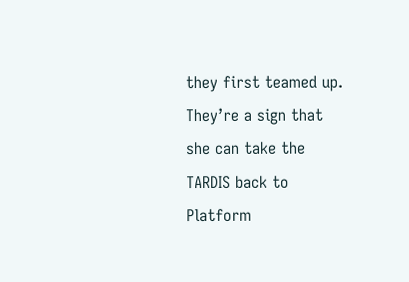they first teamed up. They’re a sign that she can take the TARDIS back to Platform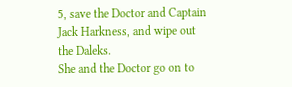5, save the Doctor and Captain Jack Harkness, and wipe out the Daleks.
She and the Doctor go on to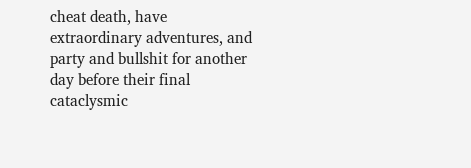cheat death, have extraordinary adventures, and party and bullshit for another day before their final cataclysmic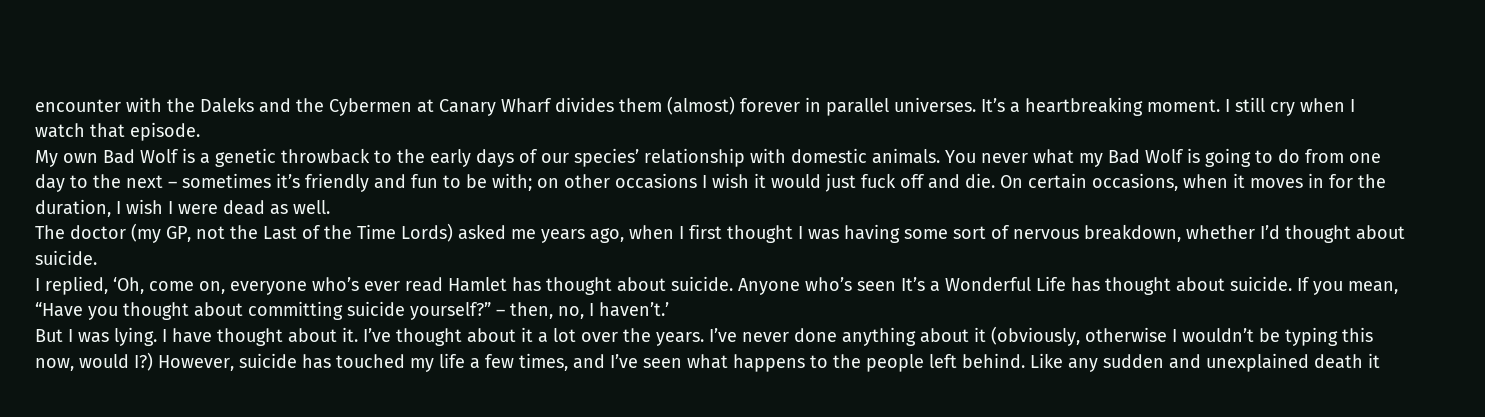encounter with the Daleks and the Cybermen at Canary Wharf divides them (almost) forever in parallel universes. It’s a heartbreaking moment. I still cry when I watch that episode.
My own Bad Wolf is a genetic throwback to the early days of our species’ relationship with domestic animals. You never what my Bad Wolf is going to do from one day to the next – sometimes it’s friendly and fun to be with; on other occasions I wish it would just fuck off and die. On certain occasions, when it moves in for the duration, I wish I were dead as well.
The doctor (my GP, not the Last of the Time Lords) asked me years ago, when I first thought I was having some sort of nervous breakdown, whether I’d thought about suicide.
I replied, ‘Oh, come on, everyone who’s ever read Hamlet has thought about suicide. Anyone who’s seen It’s a Wonderful Life has thought about suicide. If you mean, “Have you thought about committing suicide yourself?” – then, no, I haven’t.’
But I was lying. I have thought about it. I’ve thought about it a lot over the years. I’ve never done anything about it (obviously, otherwise I wouldn’t be typing this now, would I?) However, suicide has touched my life a few times, and I’ve seen what happens to the people left behind. Like any sudden and unexplained death it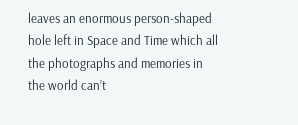leaves an enormous person-shaped hole left in Space and Time which all the photographs and memories in the world can’t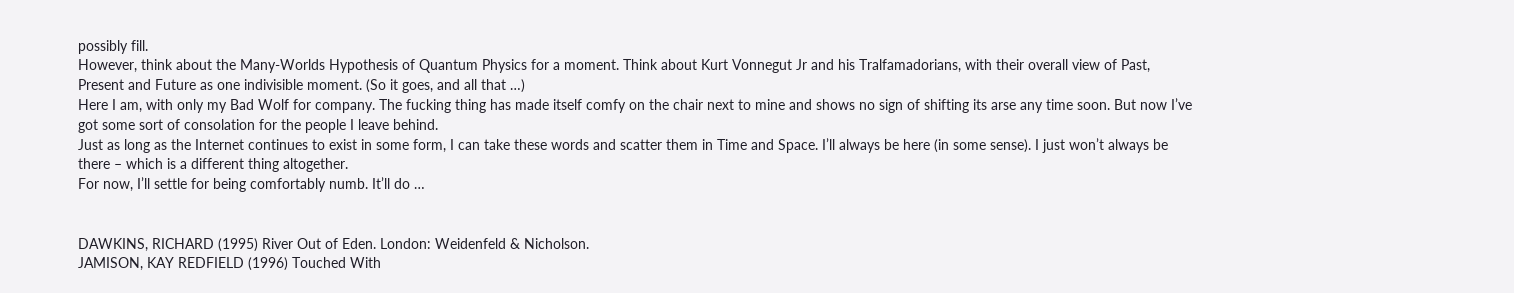possibly fill.
However, think about the Many-Worlds Hypothesis of Quantum Physics for a moment. Think about Kurt Vonnegut Jr and his Tralfamadorians, with their overall view of Past, Present and Future as one indivisible moment. (So it goes, and all that …)
Here I am, with only my Bad Wolf for company. The fucking thing has made itself comfy on the chair next to mine and shows no sign of shifting its arse any time soon. But now I’ve got some sort of consolation for the people I leave behind.
Just as long as the Internet continues to exist in some form, I can take these words and scatter them in Time and Space. I’ll always be here (in some sense). I just won’t always be there – which is a different thing altogether.
For now, I’ll settle for being comfortably numb. It’ll do …


DAWKINS, RICHARD (1995) River Out of Eden. London: Weidenfeld & Nicholson.
JAMISON, KAY REDFIELD (1996) Touched With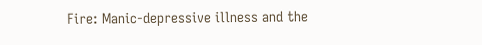Fire: Manic-depressive illness and the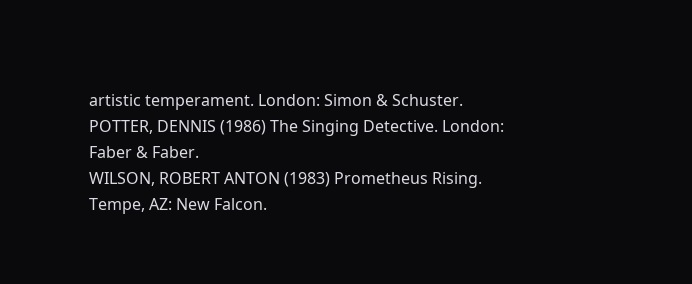artistic temperament. London: Simon & Schuster.
POTTER, DENNIS (1986) The Singing Detective. London: Faber & Faber.
WILSON, ROBERT ANTON (1983) Prometheus Rising. Tempe, AZ: New Falcon.